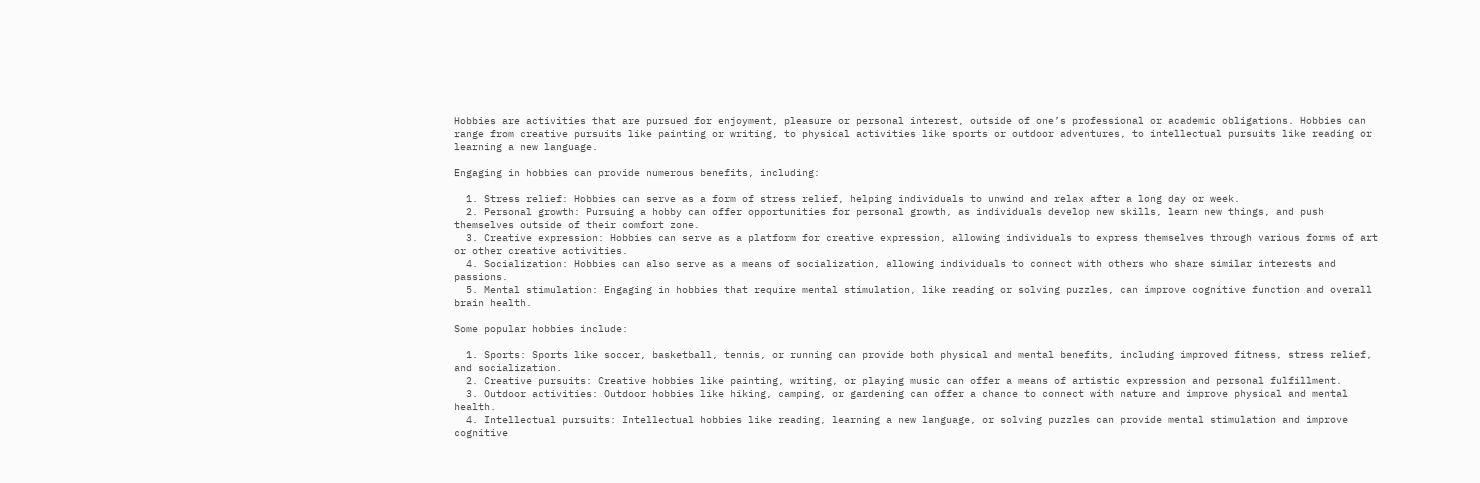Hobbies are activities that are pursued for enjoyment, pleasure or personal interest, outside of one’s professional or academic obligations. Hobbies can range from creative pursuits like painting or writing, to physical activities like sports or outdoor adventures, to intellectual pursuits like reading or learning a new language.

Engaging in hobbies can provide numerous benefits, including:

  1. Stress relief: Hobbies can serve as a form of stress relief, helping individuals to unwind and relax after a long day or week.
  2. Personal growth: Pursuing a hobby can offer opportunities for personal growth, as individuals develop new skills, learn new things, and push themselves outside of their comfort zone.
  3. Creative expression: Hobbies can serve as a platform for creative expression, allowing individuals to express themselves through various forms of art or other creative activities.
  4. Socialization: Hobbies can also serve as a means of socialization, allowing individuals to connect with others who share similar interests and passions.
  5. Mental stimulation: Engaging in hobbies that require mental stimulation, like reading or solving puzzles, can improve cognitive function and overall brain health.

Some popular hobbies include:

  1. Sports: Sports like soccer, basketball, tennis, or running can provide both physical and mental benefits, including improved fitness, stress relief, and socialization.
  2. Creative pursuits: Creative hobbies like painting, writing, or playing music can offer a means of artistic expression and personal fulfillment.
  3. Outdoor activities: Outdoor hobbies like hiking, camping, or gardening can offer a chance to connect with nature and improve physical and mental health.
  4. Intellectual pursuits: Intellectual hobbies like reading, learning a new language, or solving puzzles can provide mental stimulation and improve cognitive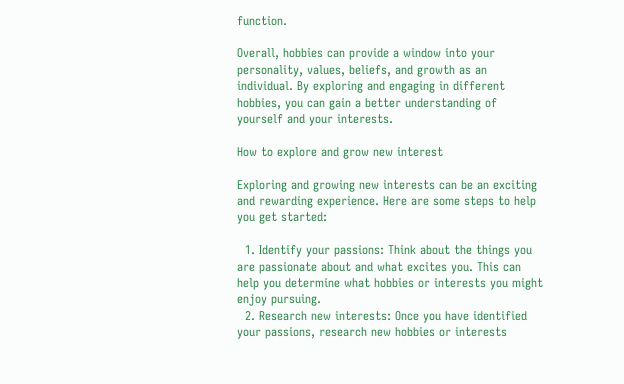function.

Overall, hobbies can provide a window into your personality, values, beliefs, and growth as an individual. By exploring and engaging in different hobbies, you can gain a better understanding of yourself and your interests.

How to explore and grow new interest

Exploring and growing new interests can be an exciting and rewarding experience. Here are some steps to help you get started:

  1. Identify your passions: Think about the things you are passionate about and what excites you. This can help you determine what hobbies or interests you might enjoy pursuing.
  2. Research new interests: Once you have identified your passions, research new hobbies or interests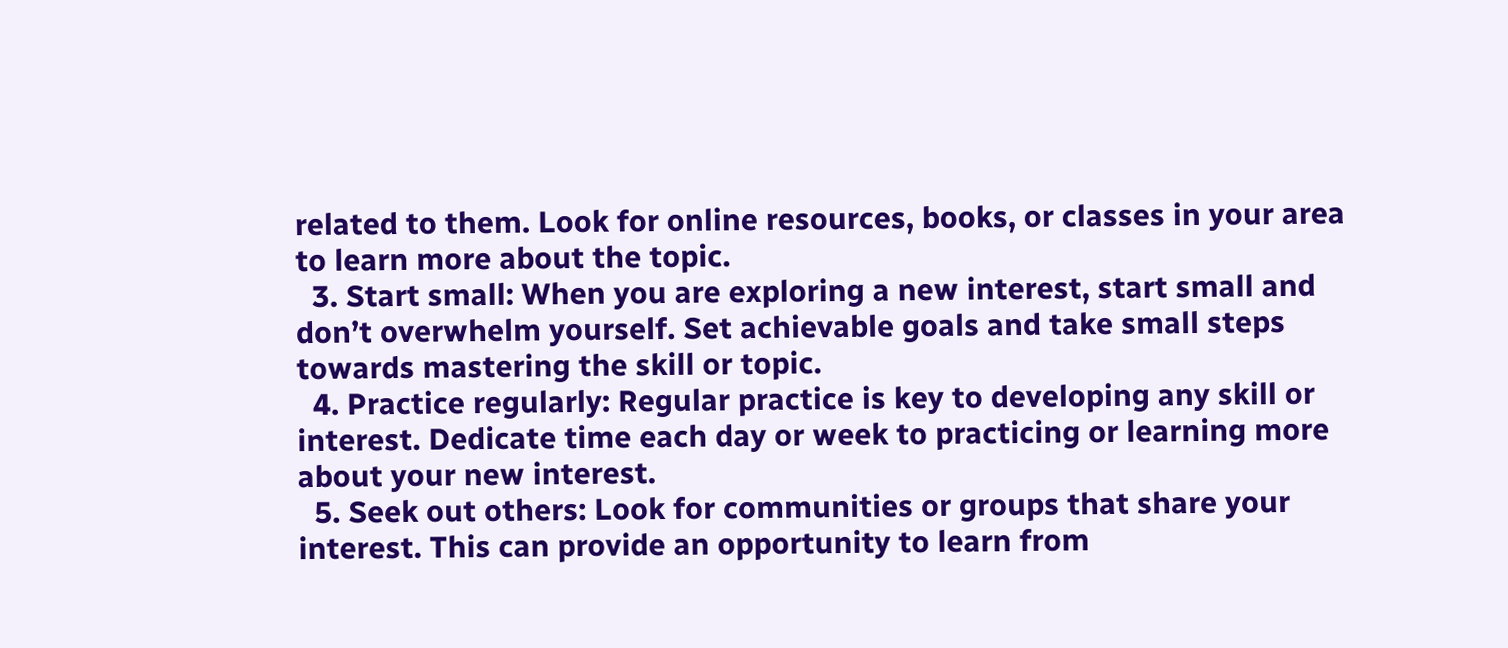related to them. Look for online resources, books, or classes in your area to learn more about the topic.
  3. Start small: When you are exploring a new interest, start small and don’t overwhelm yourself. Set achievable goals and take small steps towards mastering the skill or topic.
  4. Practice regularly: Regular practice is key to developing any skill or interest. Dedicate time each day or week to practicing or learning more about your new interest.
  5. Seek out others: Look for communities or groups that share your interest. This can provide an opportunity to learn from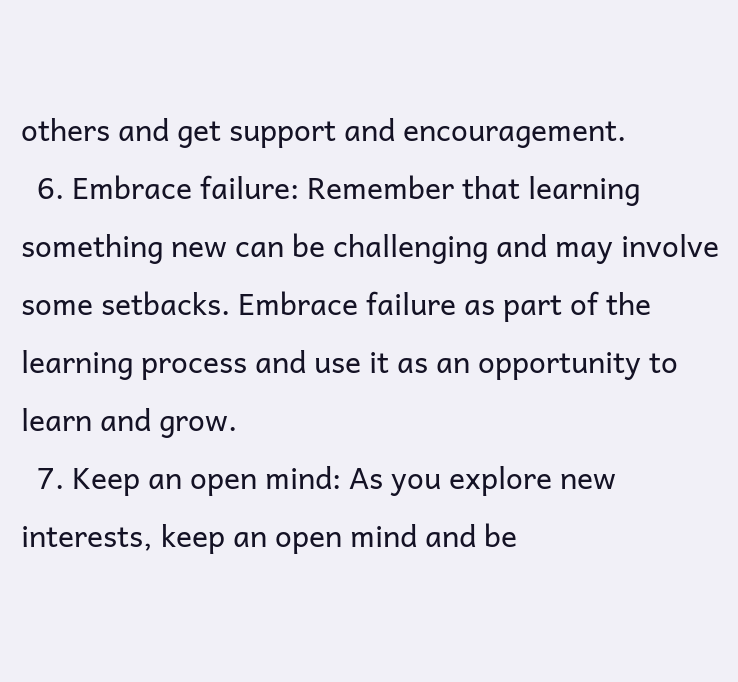others and get support and encouragement.
  6. Embrace failure: Remember that learning something new can be challenging and may involve some setbacks. Embrace failure as part of the learning process and use it as an opportunity to learn and grow.
  7. Keep an open mind: As you explore new interests, keep an open mind and be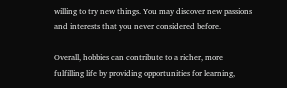willing to try new things. You may discover new passions and interests that you never considered before.

Overall, hobbies can contribute to a richer, more fulfilling life by providing opportunities for learning,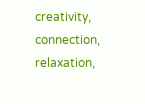creativity, connection, relaxation,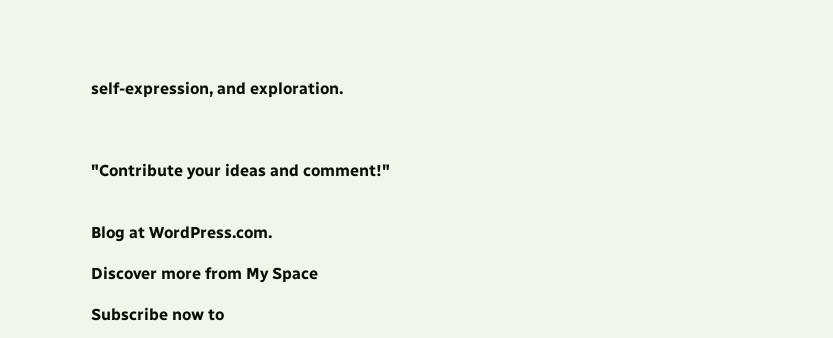self-expression, and exploration.



"Contribute your ideas and comment!"


Blog at WordPress.com.

Discover more from My Space

Subscribe now to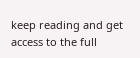keep reading and get access to the full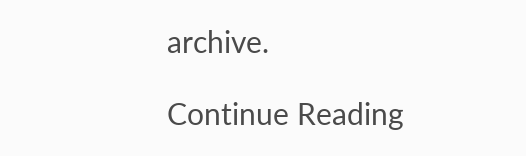archive.

Continue Reading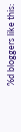%d bloggers like this: